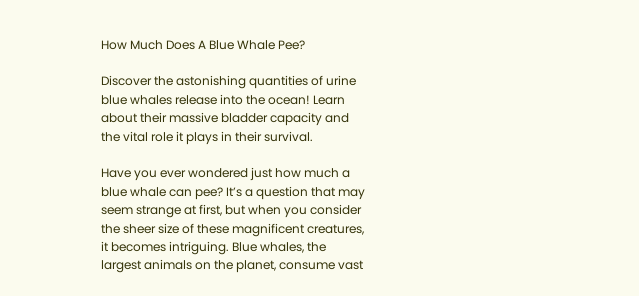How Much Does A Blue Whale Pee?

Discover the astonishing quantities of urine blue whales release into the ocean! Learn about their massive bladder capacity and the vital role it plays in their survival.

Have you ever wondered just how much a blue whale can pee? It’s a question that may seem strange at first, but when you consider the sheer size of these magnificent creatures, it becomes intriguing. Blue whales, the largest animals on the planet, consume vast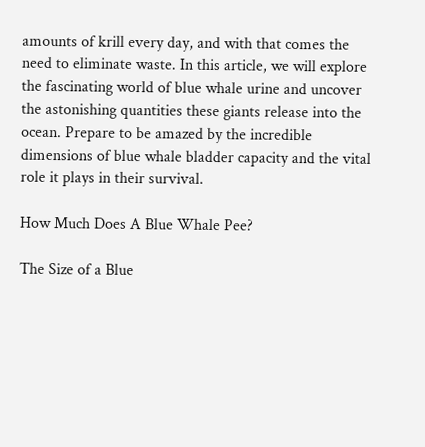amounts of krill every day, and with that comes the need to eliminate waste. In this article, we will explore the fascinating world of blue whale urine and uncover the astonishing quantities these giants release into the ocean. Prepare to be amazed by the incredible dimensions of blue whale bladder capacity and the vital role it plays in their survival.

How Much Does A Blue Whale Pee?

The Size of a Blue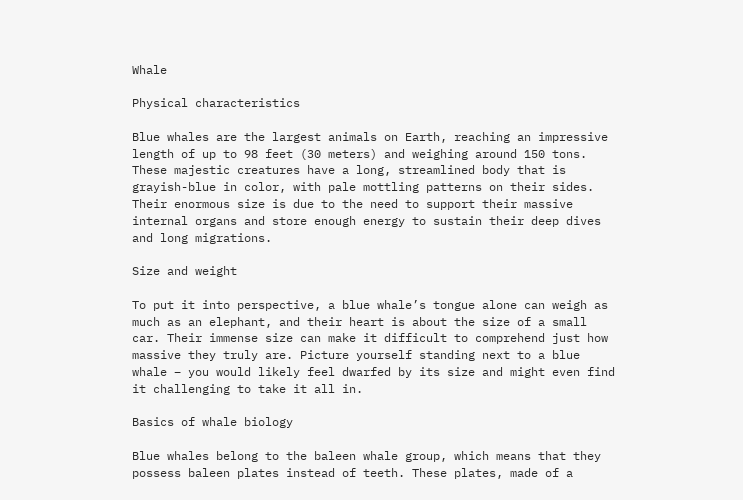Whale

Physical characteristics

Blue whales are the largest animals on Earth, reaching an impressive length of up to 98 feet (30 meters) and weighing around 150 tons. These majestic creatures have a long, streamlined body that is grayish-blue in color, with pale mottling patterns on their sides. Their enormous size is due to the need to support their massive internal organs and store enough energy to sustain their deep dives and long migrations.

Size and weight

To put it into perspective, a blue whale’s tongue alone can weigh as much as an elephant, and their heart is about the size of a small car. Their immense size can make it difficult to comprehend just how massive they truly are. Picture yourself standing next to a blue whale – you would likely feel dwarfed by its size and might even find it challenging to take it all in.

Basics of whale biology

Blue whales belong to the baleen whale group, which means that they possess baleen plates instead of teeth. These plates, made of a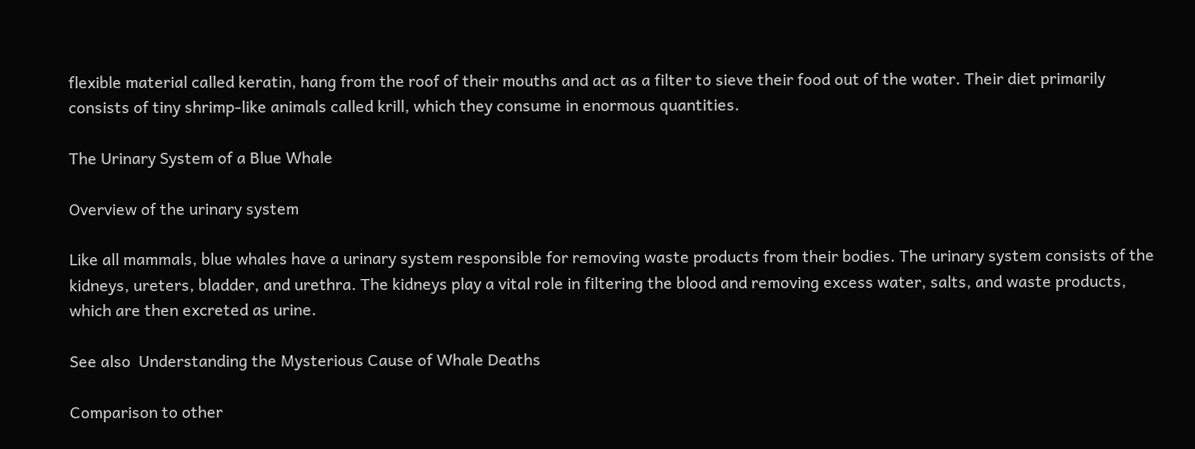flexible material called keratin, hang from the roof of their mouths and act as a filter to sieve their food out of the water. Their diet primarily consists of tiny shrimp-like animals called krill, which they consume in enormous quantities.

The Urinary System of a Blue Whale

Overview of the urinary system

Like all mammals, blue whales have a urinary system responsible for removing waste products from their bodies. The urinary system consists of the kidneys, ureters, bladder, and urethra. The kidneys play a vital role in filtering the blood and removing excess water, salts, and waste products, which are then excreted as urine.

See also  Understanding the Mysterious Cause of Whale Deaths

Comparison to other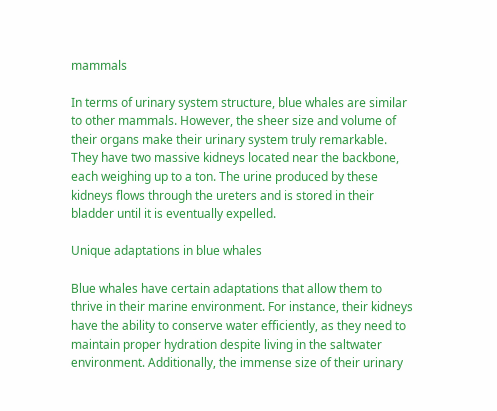mammals

In terms of urinary system structure, blue whales are similar to other mammals. However, the sheer size and volume of their organs make their urinary system truly remarkable. They have two massive kidneys located near the backbone, each weighing up to a ton. The urine produced by these kidneys flows through the ureters and is stored in their bladder until it is eventually expelled.

Unique adaptations in blue whales

Blue whales have certain adaptations that allow them to thrive in their marine environment. For instance, their kidneys have the ability to conserve water efficiently, as they need to maintain proper hydration despite living in the saltwater environment. Additionally, the immense size of their urinary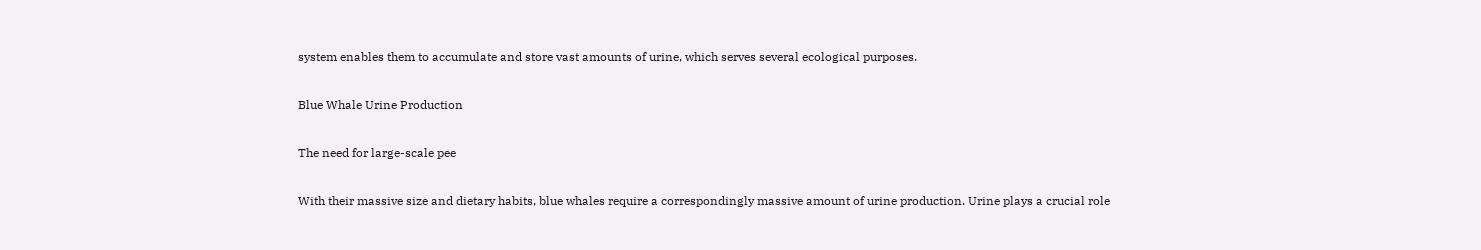system enables them to accumulate and store vast amounts of urine, which serves several ecological purposes.

Blue Whale Urine Production

The need for large-scale pee

With their massive size and dietary habits, blue whales require a correspondingly massive amount of urine production. Urine plays a crucial role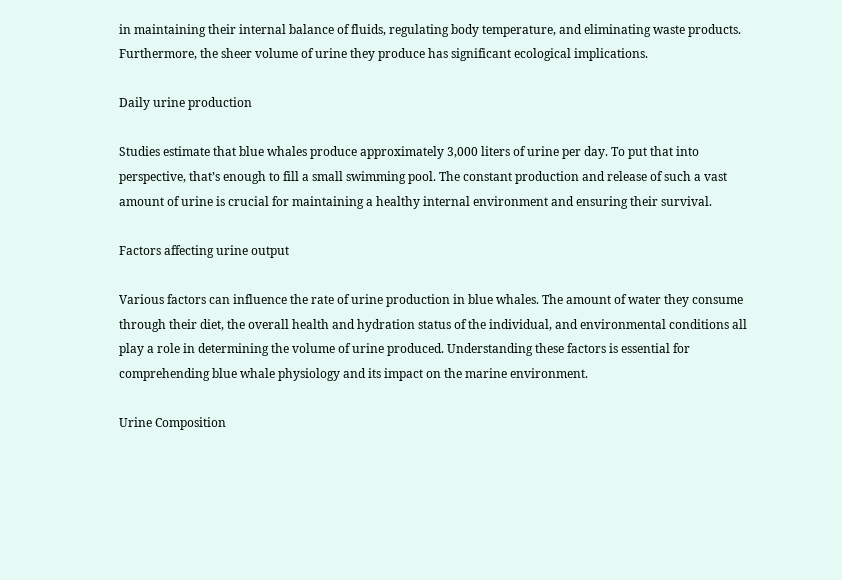in maintaining their internal balance of fluids, regulating body temperature, and eliminating waste products. Furthermore, the sheer volume of urine they produce has significant ecological implications.

Daily urine production

Studies estimate that blue whales produce approximately 3,000 liters of urine per day. To put that into perspective, that’s enough to fill a small swimming pool. The constant production and release of such a vast amount of urine is crucial for maintaining a healthy internal environment and ensuring their survival.

Factors affecting urine output

Various factors can influence the rate of urine production in blue whales. The amount of water they consume through their diet, the overall health and hydration status of the individual, and environmental conditions all play a role in determining the volume of urine produced. Understanding these factors is essential for comprehending blue whale physiology and its impact on the marine environment.

Urine Composition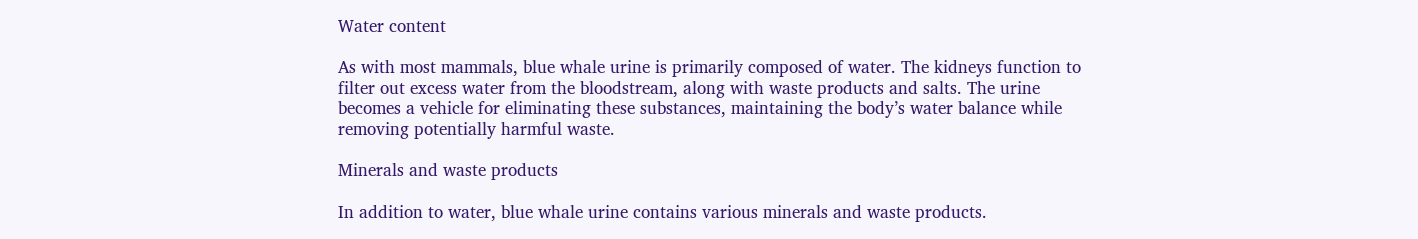Water content

As with most mammals, blue whale urine is primarily composed of water. The kidneys function to filter out excess water from the bloodstream, along with waste products and salts. The urine becomes a vehicle for eliminating these substances, maintaining the body’s water balance while removing potentially harmful waste.

Minerals and waste products

In addition to water, blue whale urine contains various minerals and waste products.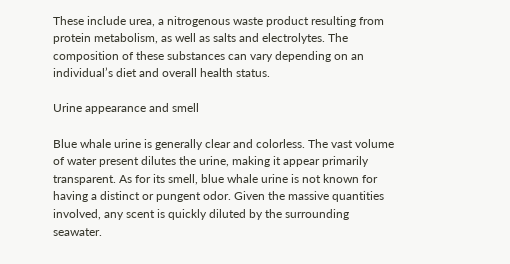These include urea, a nitrogenous waste product resulting from protein metabolism, as well as salts and electrolytes. The composition of these substances can vary depending on an individual’s diet and overall health status.

Urine appearance and smell

Blue whale urine is generally clear and colorless. The vast volume of water present dilutes the urine, making it appear primarily transparent. As for its smell, blue whale urine is not known for having a distinct or pungent odor. Given the massive quantities involved, any scent is quickly diluted by the surrounding seawater.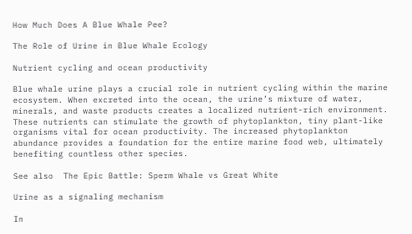How Much Does A Blue Whale Pee?

The Role of Urine in Blue Whale Ecology

Nutrient cycling and ocean productivity

Blue whale urine plays a crucial role in nutrient cycling within the marine ecosystem. When excreted into the ocean, the urine’s mixture of water, minerals, and waste products creates a localized nutrient-rich environment. These nutrients can stimulate the growth of phytoplankton, tiny plant-like organisms vital for ocean productivity. The increased phytoplankton abundance provides a foundation for the entire marine food web, ultimately benefiting countless other species.

See also  The Epic Battle: Sperm Whale vs Great White

Urine as a signaling mechanism

In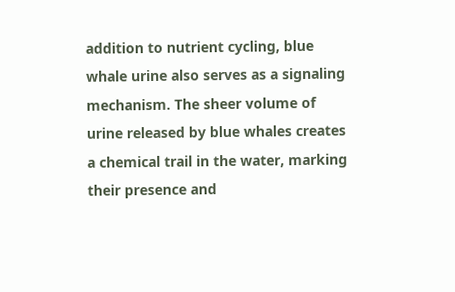addition to nutrient cycling, blue whale urine also serves as a signaling mechanism. The sheer volume of urine released by blue whales creates a chemical trail in the water, marking their presence and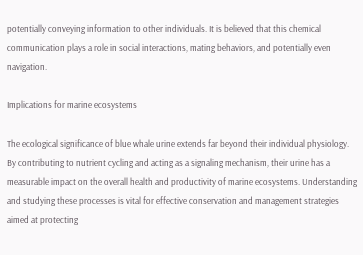potentially conveying information to other individuals. It is believed that this chemical communication plays a role in social interactions, mating behaviors, and potentially even navigation.

Implications for marine ecosystems

The ecological significance of blue whale urine extends far beyond their individual physiology. By contributing to nutrient cycling and acting as a signaling mechanism, their urine has a measurable impact on the overall health and productivity of marine ecosystems. Understanding and studying these processes is vital for effective conservation and management strategies aimed at protecting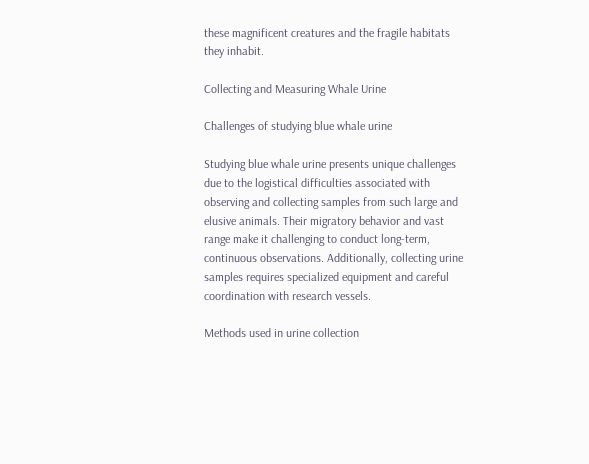these magnificent creatures and the fragile habitats they inhabit.

Collecting and Measuring Whale Urine

Challenges of studying blue whale urine

Studying blue whale urine presents unique challenges due to the logistical difficulties associated with observing and collecting samples from such large and elusive animals. Their migratory behavior and vast range make it challenging to conduct long-term, continuous observations. Additionally, collecting urine samples requires specialized equipment and careful coordination with research vessels.

Methods used in urine collection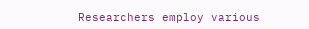Researchers employ various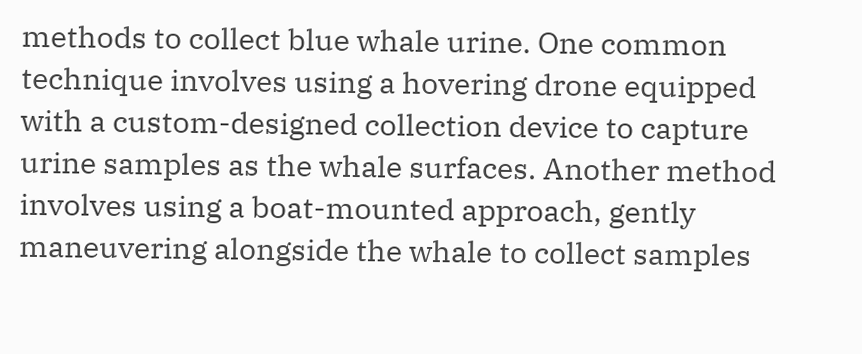methods to collect blue whale urine. One common technique involves using a hovering drone equipped with a custom-designed collection device to capture urine samples as the whale surfaces. Another method involves using a boat-mounted approach, gently maneuvering alongside the whale to collect samples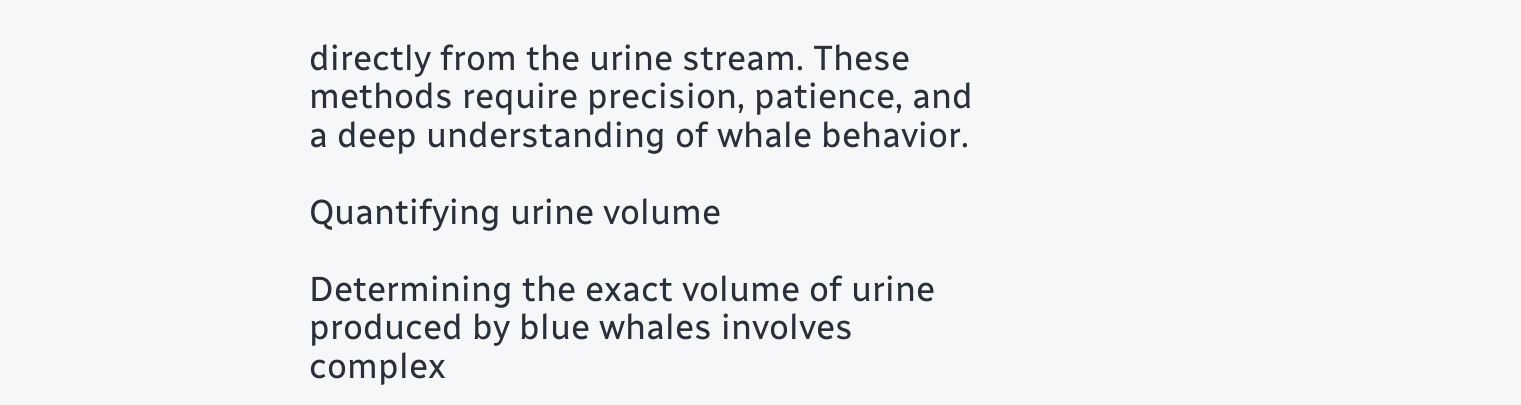directly from the urine stream. These methods require precision, patience, and a deep understanding of whale behavior.

Quantifying urine volume

Determining the exact volume of urine produced by blue whales involves complex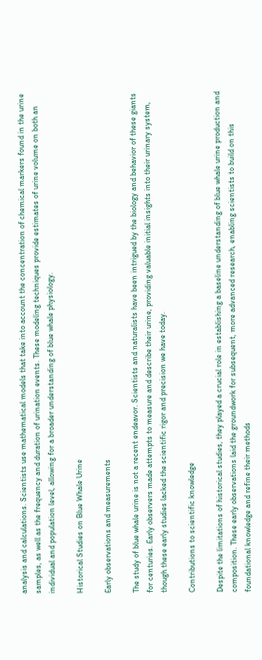analysis and calculations. Scientists use mathematical models that take into account the concentration of chemical markers found in the urine samples, as well as the frequency and duration of urination events. These modeling techniques provide estimates of urine volume on both an individual and population level, allowing for a broader understanding of blue whale physiology.

Historical Studies on Blue Whale Urine

Early observations and measurements

The study of blue whale urine is not a recent endeavor. Scientists and naturalists have been intrigued by the biology and behavior of these giants for centuries. Early observers made attempts to measure and describe their urine, providing valuable initial insights into their urinary system, though these early studies lacked the scientific rigor and precision we have today.

Contributions to scientific knowledge

Despite the limitations of historical studies, they played a crucial role in establishing a baseline understanding of blue whale urine production and composition. These early observations laid the groundwork for subsequent, more advanced research, enabling scientists to build on this foundational knowledge and refine their methods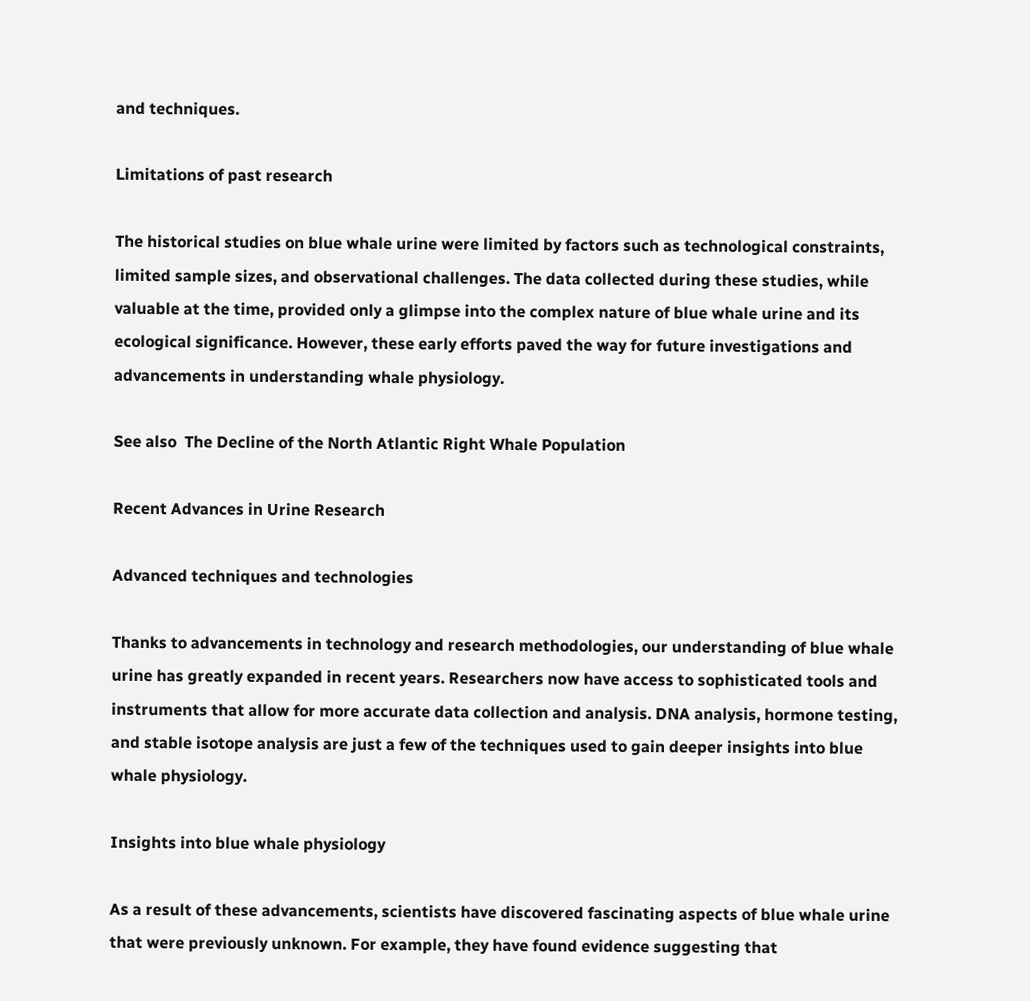and techniques.

Limitations of past research

The historical studies on blue whale urine were limited by factors such as technological constraints, limited sample sizes, and observational challenges. The data collected during these studies, while valuable at the time, provided only a glimpse into the complex nature of blue whale urine and its ecological significance. However, these early efforts paved the way for future investigations and advancements in understanding whale physiology.

See also  The Decline of the North Atlantic Right Whale Population

Recent Advances in Urine Research

Advanced techniques and technologies

Thanks to advancements in technology and research methodologies, our understanding of blue whale urine has greatly expanded in recent years. Researchers now have access to sophisticated tools and instruments that allow for more accurate data collection and analysis. DNA analysis, hormone testing, and stable isotope analysis are just a few of the techniques used to gain deeper insights into blue whale physiology.

Insights into blue whale physiology

As a result of these advancements, scientists have discovered fascinating aspects of blue whale urine that were previously unknown. For example, they have found evidence suggesting that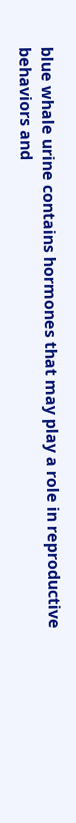blue whale urine contains hormones that may play a role in reproductive behaviors and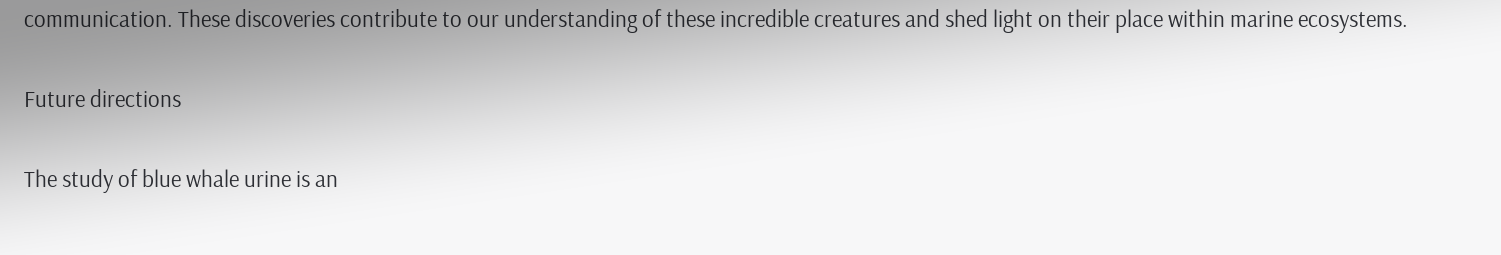communication. These discoveries contribute to our understanding of these incredible creatures and shed light on their place within marine ecosystems.

Future directions

The study of blue whale urine is an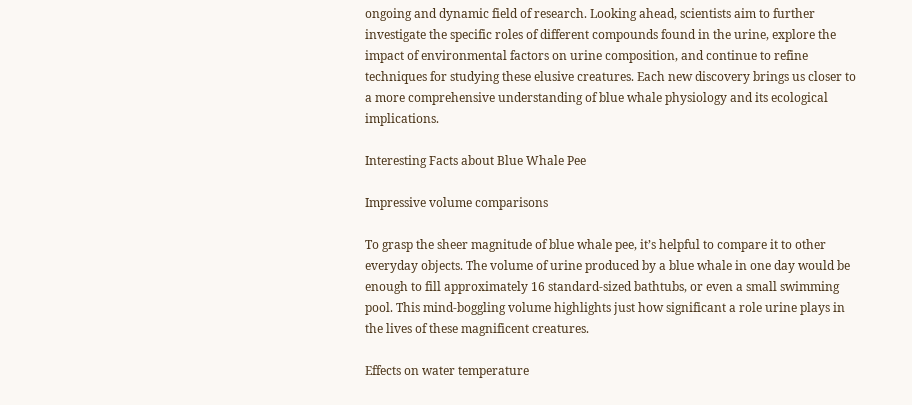ongoing and dynamic field of research. Looking ahead, scientists aim to further investigate the specific roles of different compounds found in the urine, explore the impact of environmental factors on urine composition, and continue to refine techniques for studying these elusive creatures. Each new discovery brings us closer to a more comprehensive understanding of blue whale physiology and its ecological implications.

Interesting Facts about Blue Whale Pee

Impressive volume comparisons

To grasp the sheer magnitude of blue whale pee, it’s helpful to compare it to other everyday objects. The volume of urine produced by a blue whale in one day would be enough to fill approximately 16 standard-sized bathtubs, or even a small swimming pool. This mind-boggling volume highlights just how significant a role urine plays in the lives of these magnificent creatures.

Effects on water temperature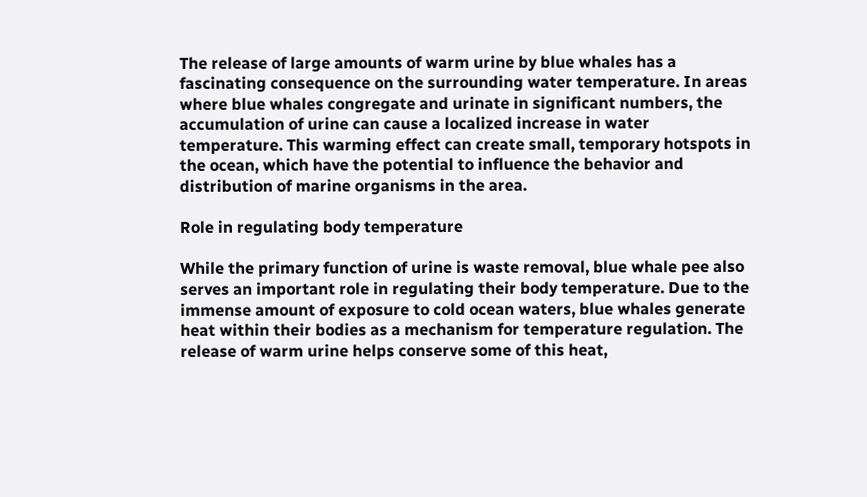The release of large amounts of warm urine by blue whales has a fascinating consequence on the surrounding water temperature. In areas where blue whales congregate and urinate in significant numbers, the accumulation of urine can cause a localized increase in water temperature. This warming effect can create small, temporary hotspots in the ocean, which have the potential to influence the behavior and distribution of marine organisms in the area.

Role in regulating body temperature

While the primary function of urine is waste removal, blue whale pee also serves an important role in regulating their body temperature. Due to the immense amount of exposure to cold ocean waters, blue whales generate heat within their bodies as a mechanism for temperature regulation. The release of warm urine helps conserve some of this heat,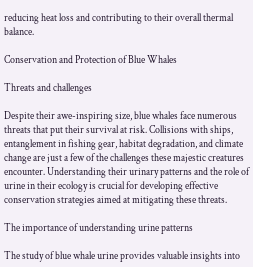reducing heat loss and contributing to their overall thermal balance.

Conservation and Protection of Blue Whales

Threats and challenges

Despite their awe-inspiring size, blue whales face numerous threats that put their survival at risk. Collisions with ships, entanglement in fishing gear, habitat degradation, and climate change are just a few of the challenges these majestic creatures encounter. Understanding their urinary patterns and the role of urine in their ecology is crucial for developing effective conservation strategies aimed at mitigating these threats.

The importance of understanding urine patterns

The study of blue whale urine provides valuable insights into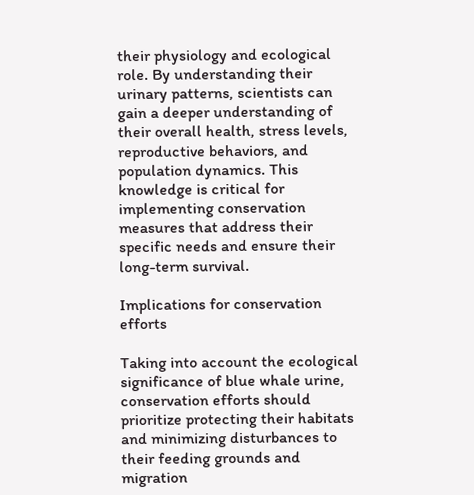their physiology and ecological role. By understanding their urinary patterns, scientists can gain a deeper understanding of their overall health, stress levels, reproductive behaviors, and population dynamics. This knowledge is critical for implementing conservation measures that address their specific needs and ensure their long-term survival.

Implications for conservation efforts

Taking into account the ecological significance of blue whale urine, conservation efforts should prioritize protecting their habitats and minimizing disturbances to their feeding grounds and migration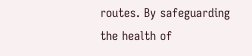routes. By safeguarding the health of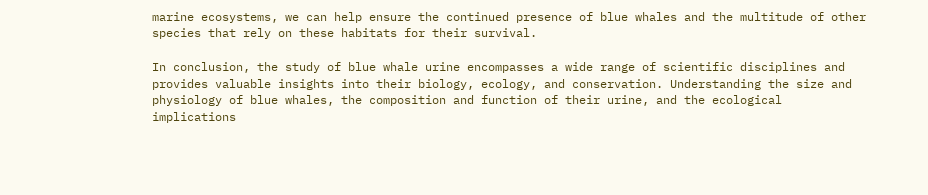marine ecosystems, we can help ensure the continued presence of blue whales and the multitude of other species that rely on these habitats for their survival.

In conclusion, the study of blue whale urine encompasses a wide range of scientific disciplines and provides valuable insights into their biology, ecology, and conservation. Understanding the size and physiology of blue whales, the composition and function of their urine, and the ecological implications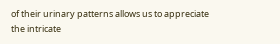of their urinary patterns allows us to appreciate the intricate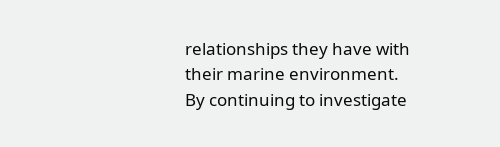relationships they have with their marine environment. By continuing to investigate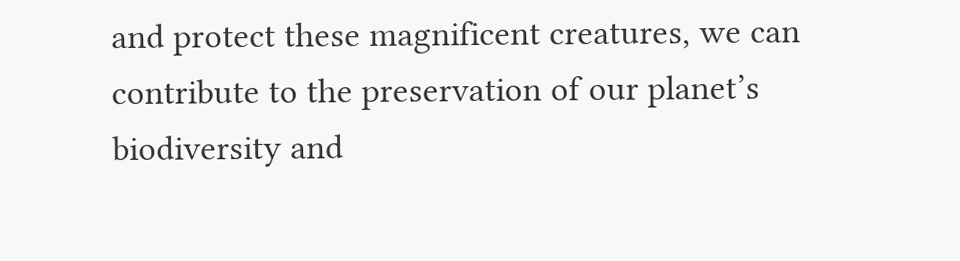and protect these magnificent creatures, we can contribute to the preservation of our planet’s biodiversity and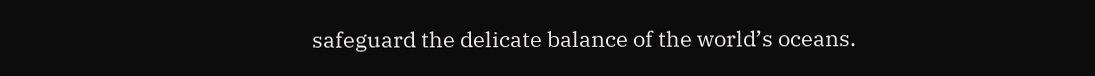safeguard the delicate balance of the world’s oceans.